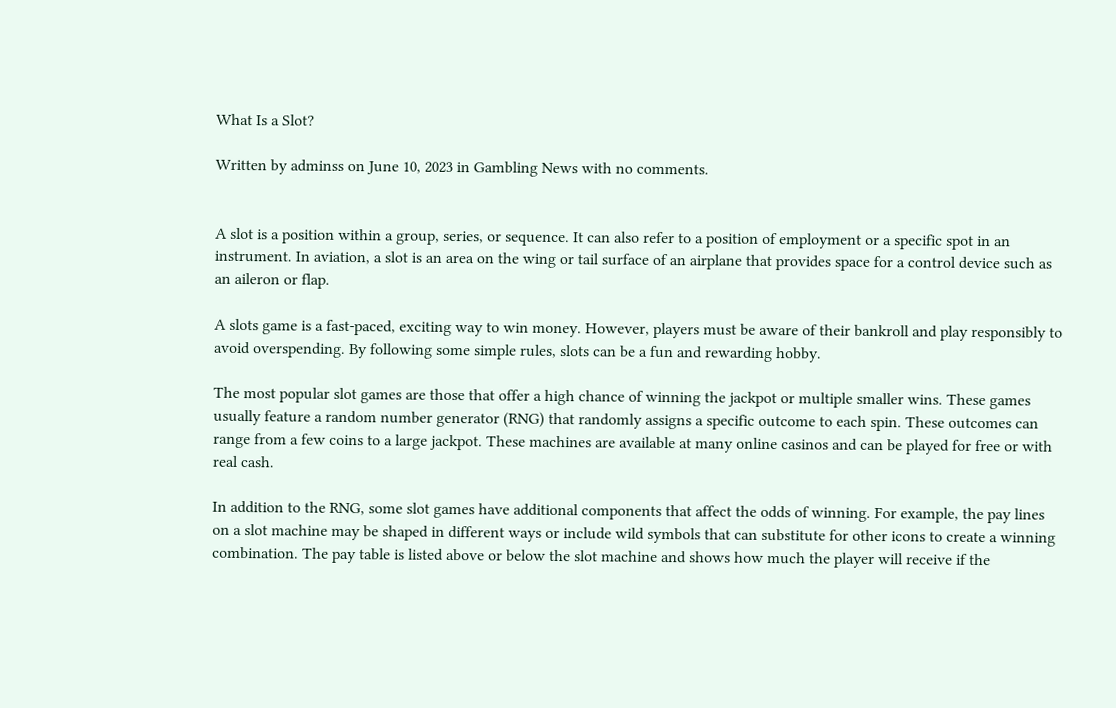What Is a Slot?

Written by adminss on June 10, 2023 in Gambling News with no comments.


A slot is a position within a group, series, or sequence. It can also refer to a position of employment or a specific spot in an instrument. In aviation, a slot is an area on the wing or tail surface of an airplane that provides space for a control device such as an aileron or flap.

A slots game is a fast-paced, exciting way to win money. However, players must be aware of their bankroll and play responsibly to avoid overspending. By following some simple rules, slots can be a fun and rewarding hobby.

The most popular slot games are those that offer a high chance of winning the jackpot or multiple smaller wins. These games usually feature a random number generator (RNG) that randomly assigns a specific outcome to each spin. These outcomes can range from a few coins to a large jackpot. These machines are available at many online casinos and can be played for free or with real cash.

In addition to the RNG, some slot games have additional components that affect the odds of winning. For example, the pay lines on a slot machine may be shaped in different ways or include wild symbols that can substitute for other icons to create a winning combination. The pay table is listed above or below the slot machine and shows how much the player will receive if the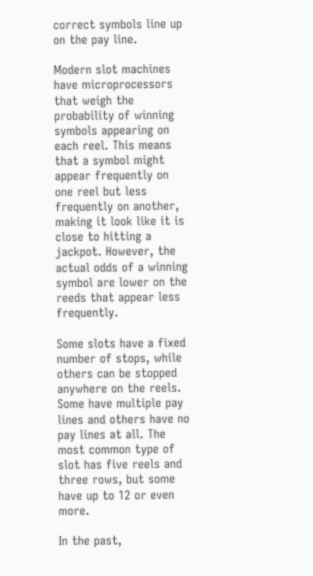correct symbols line up on the pay line.

Modern slot machines have microprocessors that weigh the probability of winning symbols appearing on each reel. This means that a symbol might appear frequently on one reel but less frequently on another, making it look like it is close to hitting a jackpot. However, the actual odds of a winning symbol are lower on the reeds that appear less frequently.

Some slots have a fixed number of stops, while others can be stopped anywhere on the reels. Some have multiple pay lines and others have no pay lines at all. The most common type of slot has five reels and three rows, but some have up to 12 or even more.

In the past,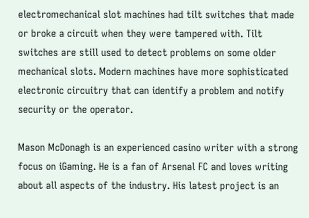electromechanical slot machines had tilt switches that made or broke a circuit when they were tampered with. Tilt switches are still used to detect problems on some older mechanical slots. Modern machines have more sophisticated electronic circuitry that can identify a problem and notify security or the operator.

Mason McDonagh is an experienced casino writer with a strong focus on iGaming. He is a fan of Arsenal FC and loves writing about all aspects of the industry. His latest project is an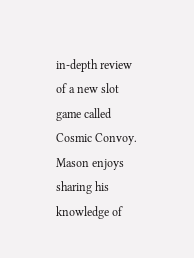in-depth review of a new slot game called Cosmic Convoy. Mason enjoys sharing his knowledge of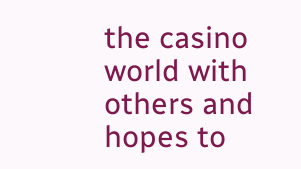the casino world with others and hopes to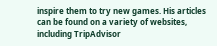inspire them to try new games. His articles can be found on a variety of websites, including TripAdvisor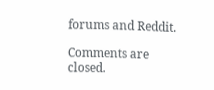forums and Reddit.

Comments are closed.